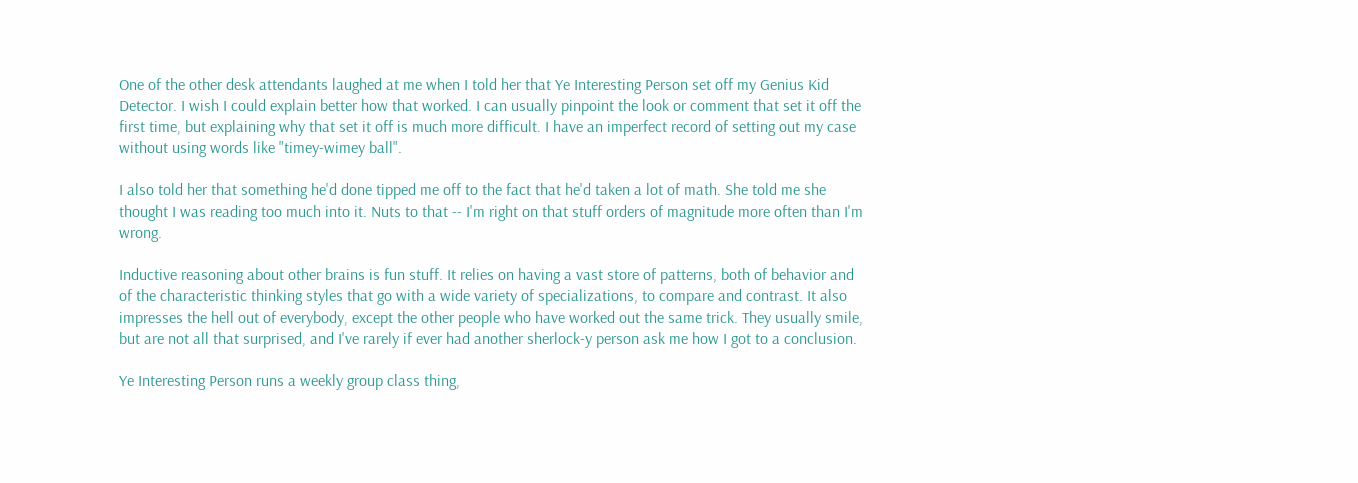One of the other desk attendants laughed at me when I told her that Ye Interesting Person set off my Genius Kid Detector. I wish I could explain better how that worked. I can usually pinpoint the look or comment that set it off the first time, but explaining why that set it off is much more difficult. I have an imperfect record of setting out my case without using words like "timey-wimey ball".

I also told her that something he'd done tipped me off to the fact that he'd taken a lot of math. She told me she thought I was reading too much into it. Nuts to that -- I'm right on that stuff orders of magnitude more often than I'm wrong.

Inductive reasoning about other brains is fun stuff. It relies on having a vast store of patterns, both of behavior and of the characteristic thinking styles that go with a wide variety of specializations, to compare and contrast. It also impresses the hell out of everybody, except the other people who have worked out the same trick. They usually smile, but are not all that surprised, and I've rarely if ever had another sherlock-y person ask me how I got to a conclusion.

Ye Interesting Person runs a weekly group class thing,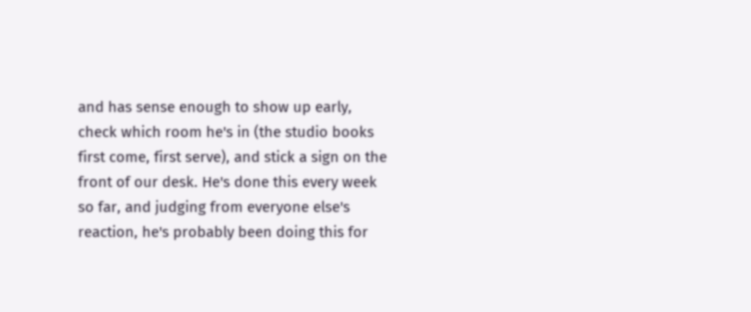and has sense enough to show up early, check which room he's in (the studio books first come, first serve), and stick a sign on the front of our desk. He's done this every week so far, and judging from everyone else's reaction, he's probably been doing this for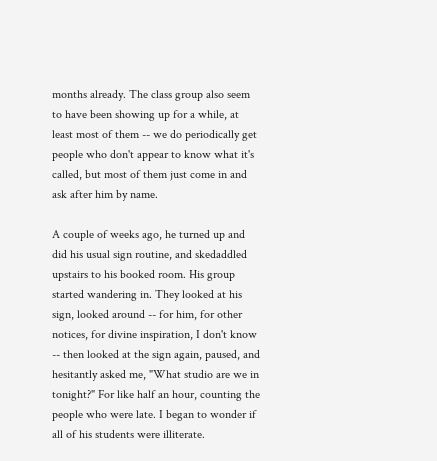months already. The class group also seem to have been showing up for a while, at least most of them -- we do periodically get people who don't appear to know what it's called, but most of them just come in and ask after him by name.

A couple of weeks ago, he turned up and did his usual sign routine, and skedaddled upstairs to his booked room. His group started wandering in. They looked at his sign, looked around -- for him, for other notices, for divine inspiration, I don't know -- then looked at the sign again, paused, and hesitantly asked me, "What studio are we in tonight?" For like half an hour, counting the people who were late. I began to wonder if all of his students were illiterate.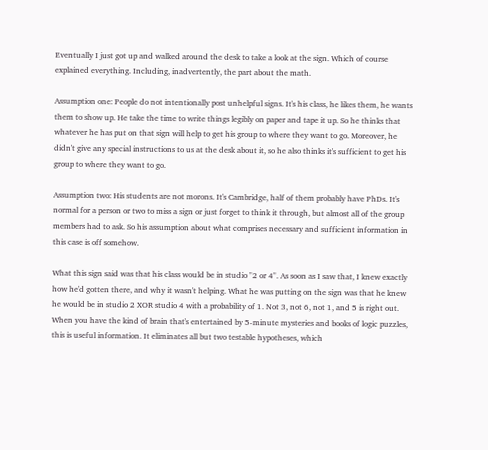Eventually I just got up and walked around the desk to take a look at the sign. Which of course explained everything. Including, inadvertently, the part about the math.

Assumption one: People do not intentionally post unhelpful signs. It's his class, he likes them, he wants them to show up. He take the time to write things legibly on paper and tape it up. So he thinks that whatever he has put on that sign will help to get his group to where they want to go. Moreover, he didn't give any special instructions to us at the desk about it, so he also thinks it's sufficient to get his group to where they want to go.

Assumption two: His students are not morons. It's Cambridge, half of them probably have PhDs. It's normal for a person or two to miss a sign or just forget to think it through, but almost all of the group members had to ask. So his assumption about what comprises necessary and sufficient information in this case is off somehow.

What this sign said was that his class would be in studio "2 or 4". As soon as I saw that, I knew exactly how he'd gotten there, and why it wasn't helping. What he was putting on the sign was that he knew he would be in studio 2 XOR studio 4 with a probability of 1. Not 3, not 6, not 1, and 5 is right out. When you have the kind of brain that's entertained by 5-minute mysteries and books of logic puzzles, this is useful information. It eliminates all but two testable hypotheses, which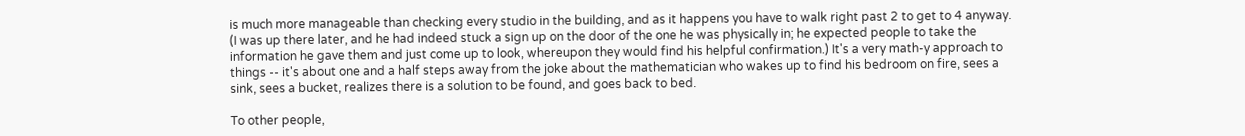is much more manageable than checking every studio in the building, and as it happens you have to walk right past 2 to get to 4 anyway. (I was up there later, and he had indeed stuck a sign up on the door of the one he was physically in; he expected people to take the information he gave them and just come up to look, whereupon they would find his helpful confirmation.) It's a very math-y approach to things -- it's about one and a half steps away from the joke about the mathematician who wakes up to find his bedroom on fire, sees a sink, sees a bucket, realizes there is a solution to be found, and goes back to bed.

To other people,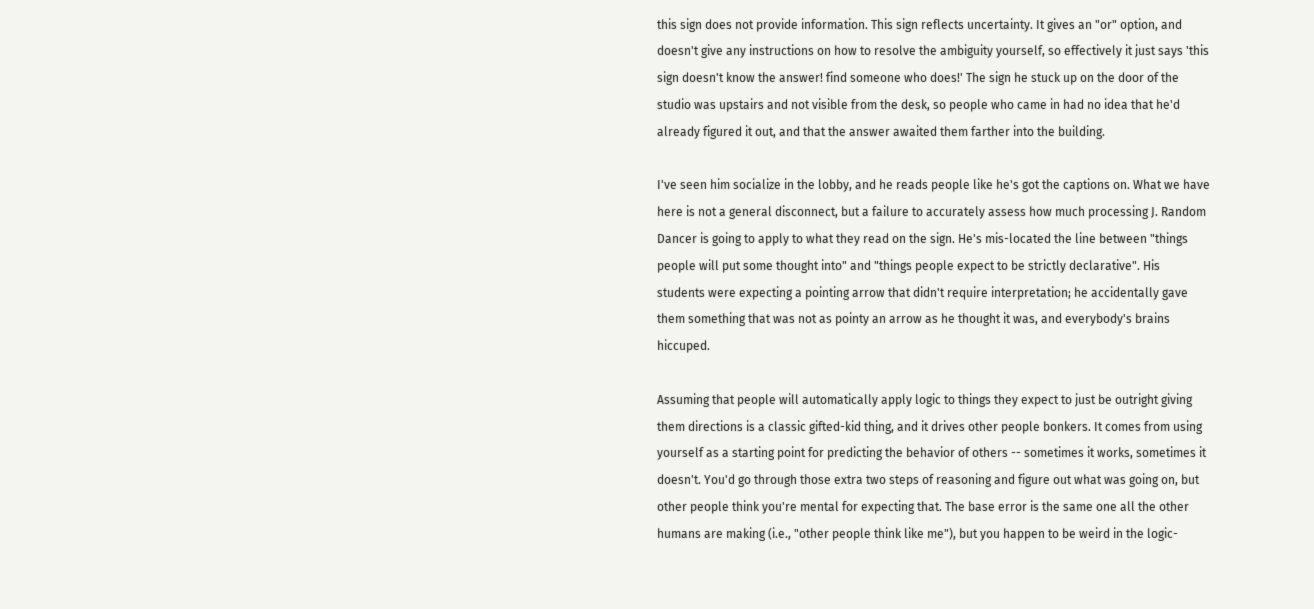this sign does not provide information. This sign reflects uncertainty. It gives an "or" option, and doesn't give any instructions on how to resolve the ambiguity yourself, so effectively it just says 'this sign doesn't know the answer! find someone who does!' The sign he stuck up on the door of the studio was upstairs and not visible from the desk, so people who came in had no idea that he'd already figured it out, and that the answer awaited them farther into the building.

I've seen him socialize in the lobby, and he reads people like he's got the captions on. What we have here is not a general disconnect, but a failure to accurately assess how much processing J. Random Dancer is going to apply to what they read on the sign. He's mis-located the line between "things people will put some thought into" and "things people expect to be strictly declarative". His students were expecting a pointing arrow that didn't require interpretation; he accidentally gave them something that was not as pointy an arrow as he thought it was, and everybody's brains hiccuped.

Assuming that people will automatically apply logic to things they expect to just be outright giving them directions is a classic gifted-kid thing, and it drives other people bonkers. It comes from using yourself as a starting point for predicting the behavior of others -- sometimes it works, sometimes it doesn't. You'd go through those extra two steps of reasoning and figure out what was going on, but other people think you're mental for expecting that. The base error is the same one all the other humans are making (i.e., "other people think like me"), but you happen to be weird in the logic-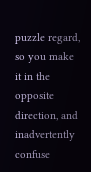puzzle regard, so you make it in the opposite direction, and inadvertently confuse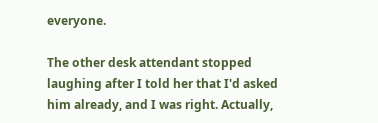everyone.

The other desk attendant stopped laughing after I told her that I'd asked him already, and I was right. Actually,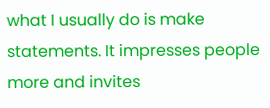what I usually do is make statements. It impresses people more and invites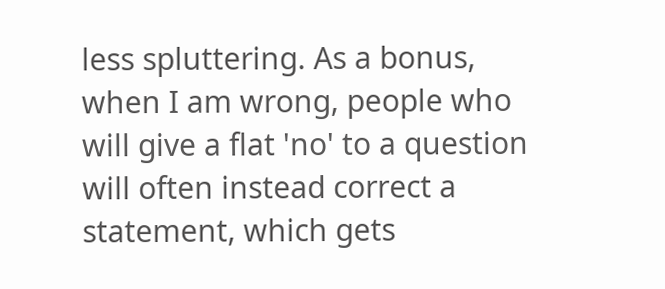less spluttering. As a bonus, when I am wrong, people who will give a flat 'no' to a question will often instead correct a statement, which gets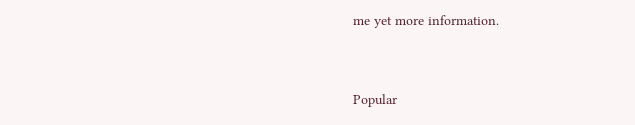me yet more information.


Popular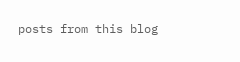posts from this blog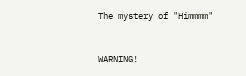The mystery of "Himmmm"


WARNING!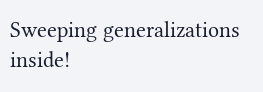Sweeping generalizations inside!